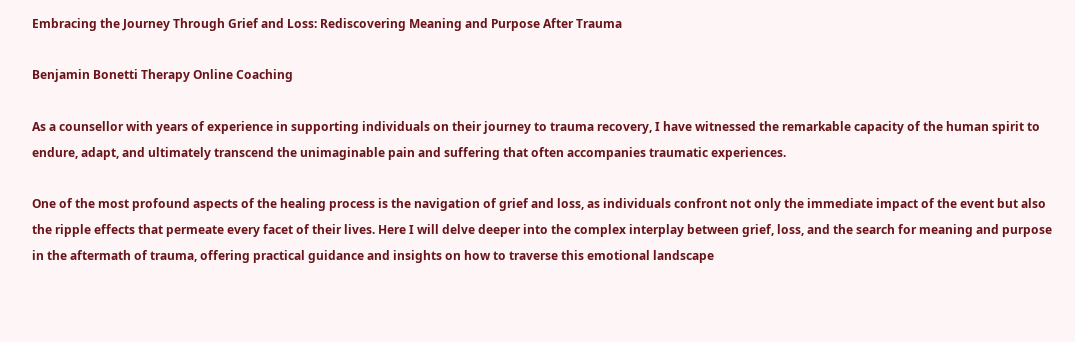Embracing the Journey Through Grief and Loss: Rediscovering Meaning and Purpose After Trauma

Benjamin Bonetti Therapy Online Coaching

As a counsellor with years of experience in supporting individuals on their journey to trauma recovery, I have witnessed the remarkable capacity of the human spirit to endure, adapt, and ultimately transcend the unimaginable pain and suffering that often accompanies traumatic experiences.

One of the most profound aspects of the healing process is the navigation of grief and loss, as individuals confront not only the immediate impact of the event but also the ripple effects that permeate every facet of their lives. Here I will delve deeper into the complex interplay between grief, loss, and the search for meaning and purpose in the aftermath of trauma, offering practical guidance and insights on how to traverse this emotional landscape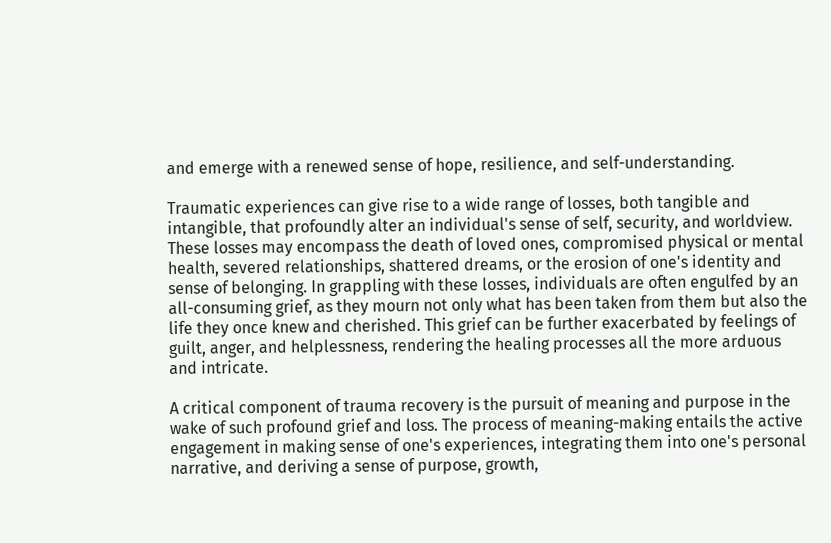and emerge with a renewed sense of hope, resilience, and self-understanding.

Traumatic experiences can give rise to a wide range of losses, both tangible and intangible, that profoundly alter an individual's sense of self, security, and worldview. These losses may encompass the death of loved ones, compromised physical or mental health, severed relationships, shattered dreams, or the erosion of one's identity and sense of belonging. In grappling with these losses, individuals are often engulfed by an all-consuming grief, as they mourn not only what has been taken from them but also the life they once knew and cherished. This grief can be further exacerbated by feelings of guilt, anger, and helplessness, rendering the healing processes all the more arduous and intricate.

A critical component of trauma recovery is the pursuit of meaning and purpose in the wake of such profound grief and loss. The process of meaning-making entails the active engagement in making sense of one's experiences, integrating them into one's personal narrative, and deriving a sense of purpose, growth,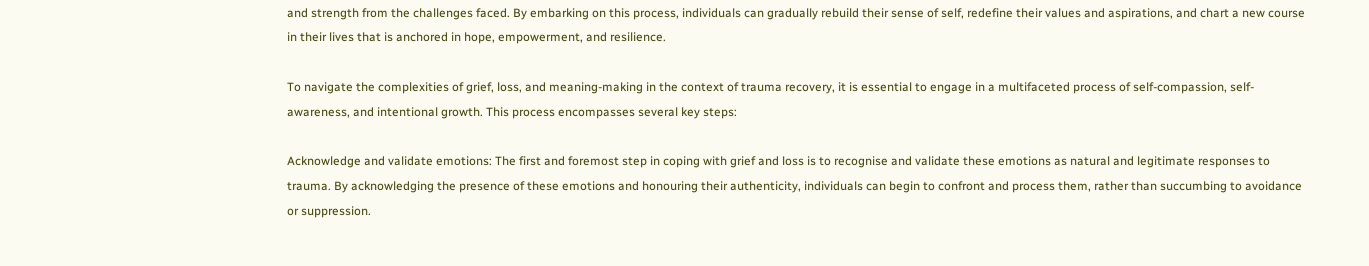and strength from the challenges faced. By embarking on this process, individuals can gradually rebuild their sense of self, redefine their values and aspirations, and chart a new course in their lives that is anchored in hope, empowerment, and resilience.

To navigate the complexities of grief, loss, and meaning-making in the context of trauma recovery, it is essential to engage in a multifaceted process of self-compassion, self-awareness, and intentional growth. This process encompasses several key steps:

Acknowledge and validate emotions: The first and foremost step in coping with grief and loss is to recognise and validate these emotions as natural and legitimate responses to trauma. By acknowledging the presence of these emotions and honouring their authenticity, individuals can begin to confront and process them, rather than succumbing to avoidance or suppression.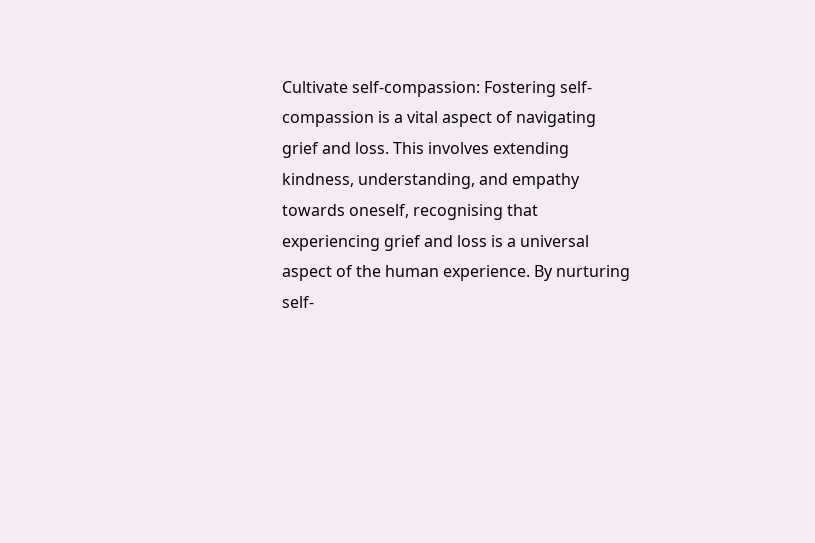Cultivate self-compassion: Fostering self-compassion is a vital aspect of navigating grief and loss. This involves extending kindness, understanding, and empathy towards oneself, recognising that experiencing grief and loss is a universal aspect of the human experience. By nurturing self-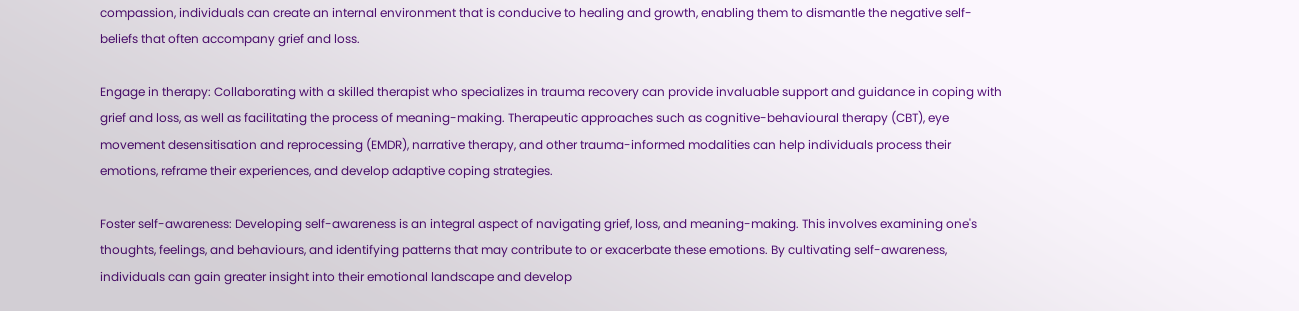compassion, individuals can create an internal environment that is conducive to healing and growth, enabling them to dismantle the negative self-beliefs that often accompany grief and loss.

Engage in therapy: Collaborating with a skilled therapist who specializes in trauma recovery can provide invaluable support and guidance in coping with grief and loss, as well as facilitating the process of meaning-making. Therapeutic approaches such as cognitive-behavioural therapy (CBT), eye movement desensitisation and reprocessing (EMDR), narrative therapy, and other trauma-informed modalities can help individuals process their emotions, reframe their experiences, and develop adaptive coping strategies.

Foster self-awareness: Developing self-awareness is an integral aspect of navigating grief, loss, and meaning-making. This involves examining one's thoughts, feelings, and behaviours, and identifying patterns that may contribute to or exacerbate these emotions. By cultivating self-awareness, individuals can gain greater insight into their emotional landscape and develop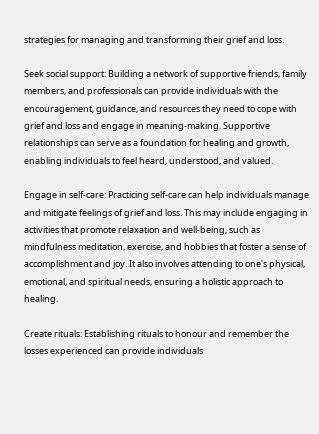strategies for managing and transforming their grief and loss.

Seek social support: Building a network of supportive friends, family members, and professionals can provide individuals with the encouragement, guidance, and resources they need to cope with grief and loss and engage in meaning-making. Supportive relationships can serve as a foundation for healing and growth, enabling individuals to feel heard, understood, and valued.

Engage in self-care: Practicing self-care can help individuals manage and mitigate feelings of grief and loss. This may include engaging in activities that promote relaxation and well-being, such as mindfulness meditation, exercise, and hobbies that foster a sense of accomplishment and joy. It also involves attending to one's physical, emotional, and spiritual needs, ensuring a holistic approach to healing.

Create rituals: Establishing rituals to honour and remember the losses experienced can provide individuals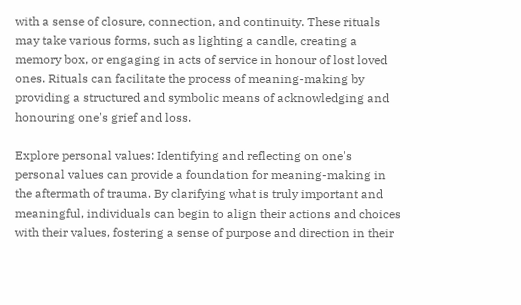with a sense of closure, connection, and continuity. These rituals may take various forms, such as lighting a candle, creating a memory box, or engaging in acts of service in honour of lost loved ones. Rituals can facilitate the process of meaning-making by providing a structured and symbolic means of acknowledging and honouring one's grief and loss.

Explore personal values: Identifying and reflecting on one's personal values can provide a foundation for meaning-making in the aftermath of trauma. By clarifying what is truly important and meaningful, individuals can begin to align their actions and choices with their values, fostering a sense of purpose and direction in their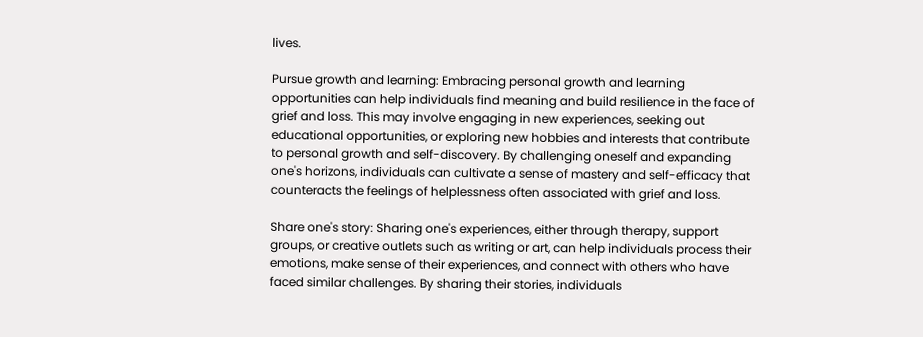lives.

Pursue growth and learning: Embracing personal growth and learning opportunities can help individuals find meaning and build resilience in the face of grief and loss. This may involve engaging in new experiences, seeking out educational opportunities, or exploring new hobbies and interests that contribute to personal growth and self-discovery. By challenging oneself and expanding one's horizons, individuals can cultivate a sense of mastery and self-efficacy that counteracts the feelings of helplessness often associated with grief and loss.

Share one's story: Sharing one's experiences, either through therapy, support groups, or creative outlets such as writing or art, can help individuals process their emotions, make sense of their experiences, and connect with others who have faced similar challenges. By sharing their stories, individuals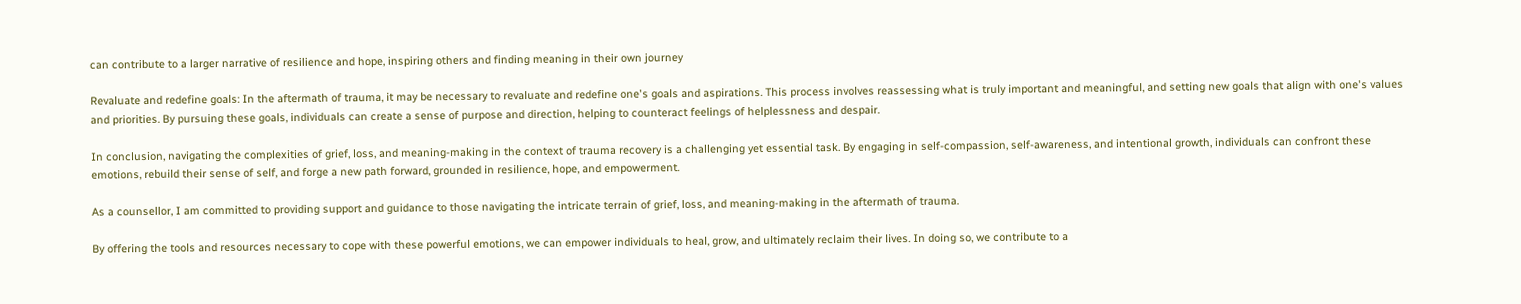can contribute to a larger narrative of resilience and hope, inspiring others and finding meaning in their own journey

Revaluate and redefine goals: In the aftermath of trauma, it may be necessary to revaluate and redefine one's goals and aspirations. This process involves reassessing what is truly important and meaningful, and setting new goals that align with one's values and priorities. By pursuing these goals, individuals can create a sense of purpose and direction, helping to counteract feelings of helplessness and despair.

In conclusion, navigating the complexities of grief, loss, and meaning-making in the context of trauma recovery is a challenging yet essential task. By engaging in self-compassion, self-awareness, and intentional growth, individuals can confront these emotions, rebuild their sense of self, and forge a new path forward, grounded in resilience, hope, and empowerment.

As a counsellor, I am committed to providing support and guidance to those navigating the intricate terrain of grief, loss, and meaning-making in the aftermath of trauma.

By offering the tools and resources necessary to cope with these powerful emotions, we can empower individuals to heal, grow, and ultimately reclaim their lives. In doing so, we contribute to a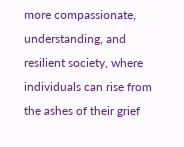more compassionate, understanding, and resilient society, where individuals can rise from the ashes of their grief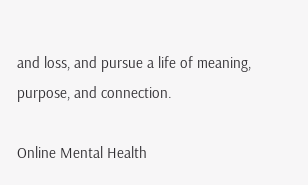and loss, and pursue a life of meaning, purpose, and connection.

Online Mental Health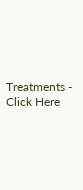Treatments - Click Here